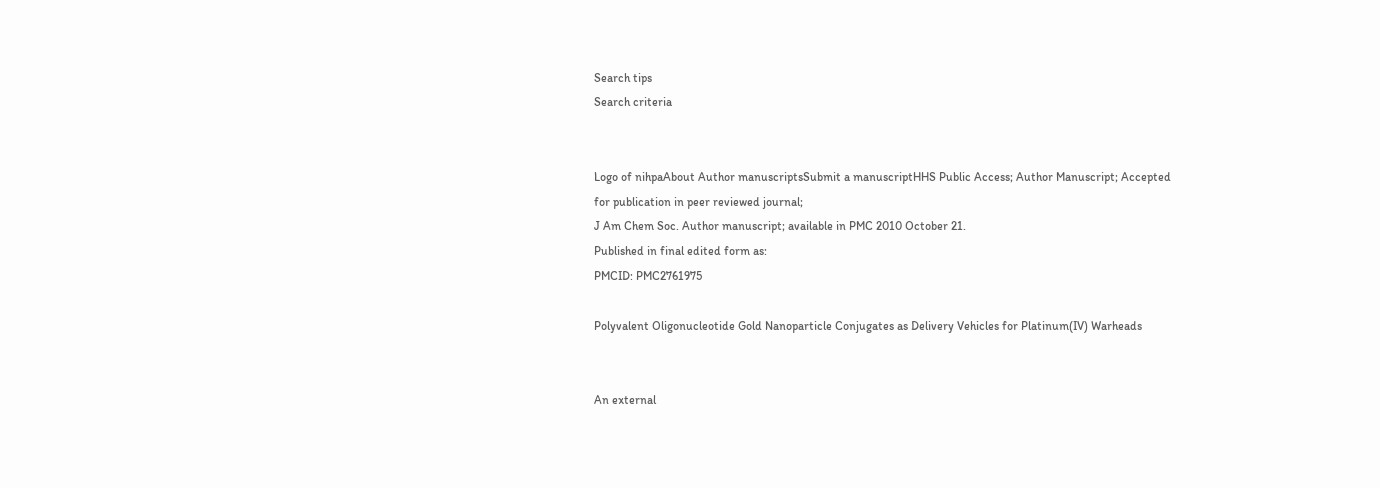Search tips
Search criteria


Logo of nihpaAbout Author manuscriptsSubmit a manuscriptHHS Public Access; Author Manuscript; Accepted for publication in peer reviewed journal;
J Am Chem Soc. Author manuscript; available in PMC 2010 October 21.
Published in final edited form as:
PMCID: PMC2761975

Polyvalent Oligonucleotide Gold Nanoparticle Conjugates as Delivery Vehicles for Platinum(IV) Warheads


An external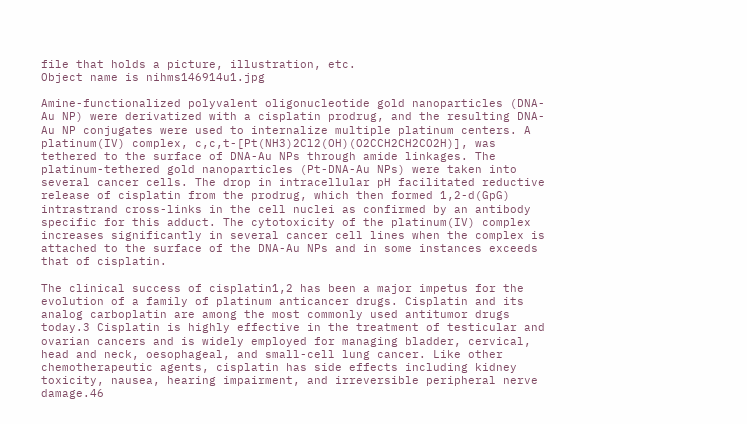file that holds a picture, illustration, etc.
Object name is nihms146914u1.jpg

Amine-functionalized polyvalent oligonucleotide gold nanoparticles (DNA-Au NP) were derivatized with a cisplatin prodrug, and the resulting DNA-Au NP conjugates were used to internalize multiple platinum centers. A platinum(IV) complex, c,c,t-[Pt(NH3)2Cl2(OH)(O2CCH2CH2CO2H)], was tethered to the surface of DNA-Au NPs through amide linkages. The platinum-tethered gold nanoparticles (Pt-DNA-Au NPs) were taken into several cancer cells. The drop in intracellular pH facilitated reductive release of cisplatin from the prodrug, which then formed 1,2-d(GpG) intrastrand cross-links in the cell nuclei as confirmed by an antibody specific for this adduct. The cytotoxicity of the platinum(IV) complex increases significantly in several cancer cell lines when the complex is attached to the surface of the DNA-Au NPs and in some instances exceeds that of cisplatin.

The clinical success of cisplatin1,2 has been a major impetus for the evolution of a family of platinum anticancer drugs. Cisplatin and its analog carboplatin are among the most commonly used antitumor drugs today.3 Cisplatin is highly effective in the treatment of testicular and ovarian cancers and is widely employed for managing bladder, cervical, head and neck, oesophageal, and small-cell lung cancer. Like other chemotherapeutic agents, cisplatin has side effects including kidney toxicity, nausea, hearing impairment, and irreversible peripheral nerve damage.46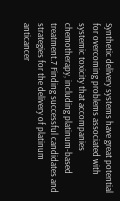Synthetic delivery systems have great potential for overcoming problems associated with systemic toxicity that accompanies chemotherapy, including platinum-based treatment.7 Finding successful candidates and strategies for the delivery of platinum anticancer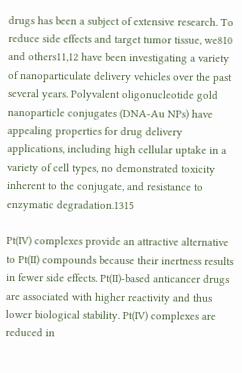drugs has been a subject of extensive research. To reduce side effects and target tumor tissue, we810 and others11,12 have been investigating a variety of nanoparticulate delivery vehicles over the past several years. Polyvalent oligonucleotide gold nanoparticle conjugates (DNA-Au NPs) have appealing properties for drug delivery applications, including high cellular uptake in a variety of cell types, no demonstrated toxicity inherent to the conjugate, and resistance to enzymatic degradation.1315

Pt(IV) complexes provide an attractive alternative to Pt(II) compounds because their inertness results in fewer side effects. Pt(II)-based anticancer drugs are associated with higher reactivity and thus lower biological stability. Pt(IV) complexes are reduced in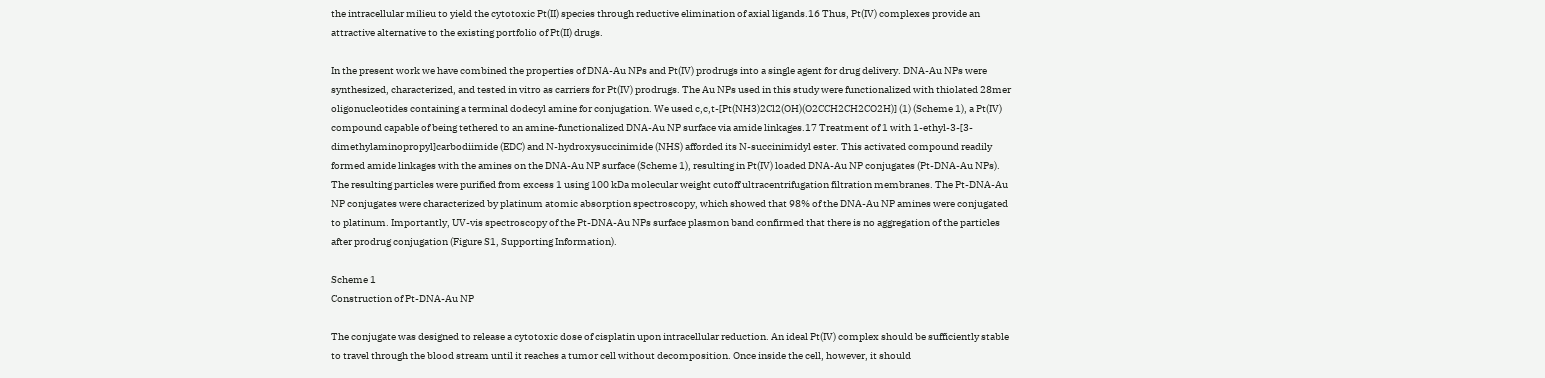the intracellular milieu to yield the cytotoxic Pt(II) species through reductive elimination of axial ligands.16 Thus, Pt(IV) complexes provide an attractive alternative to the existing portfolio of Pt(II) drugs.

In the present work we have combined the properties of DNA-Au NPs and Pt(IV) prodrugs into a single agent for drug delivery. DNA-Au NPs were synthesized, characterized, and tested in vitro as carriers for Pt(IV) prodrugs. The Au NPs used in this study were functionalized with thiolated 28mer oligonucleotides containing a terminal dodecyl amine for conjugation. We used c,c,t-[Pt(NH3)2Cl2(OH)(O2CCH2CH2CO2H)] (1) (Scheme 1), a Pt(IV) compound capable of being tethered to an amine-functionalized DNA-Au NP surface via amide linkages.17 Treatment of 1 with 1-ethyl-3-[3-dimethylaminopropyl]carbodiimide (EDC) and N-hydroxysuccinimide (NHS) afforded its N-succinimidyl ester. This activated compound readily formed amide linkages with the amines on the DNA-Au NP surface (Scheme 1), resulting in Pt(IV) loaded DNA-Au NP conjugates (Pt-DNA-Au NPs). The resulting particles were purified from excess 1 using 100 kDa molecular weight cutoff ultracentrifugation filtration membranes. The Pt-DNA-Au NP conjugates were characterized by platinum atomic absorption spectroscopy, which showed that 98% of the DNA-Au NP amines were conjugated to platinum. Importantly, UV-vis spectroscopy of the Pt-DNA-Au NPs surface plasmon band confirmed that there is no aggregation of the particles after prodrug conjugation (Figure S1, Supporting Information).

Scheme 1
Construction of Pt-DNA-Au NP

The conjugate was designed to release a cytotoxic dose of cisplatin upon intracellular reduction. An ideal Pt(IV) complex should be sufficiently stable to travel through the blood stream until it reaches a tumor cell without decomposition. Once inside the cell, however, it should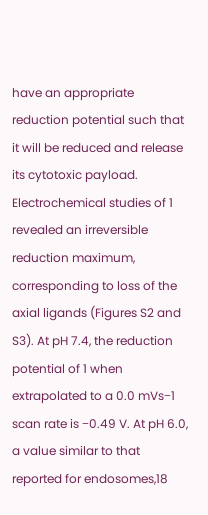have an appropriate reduction potential such that it will be reduced and release its cytotoxic payload. Electrochemical studies of 1 revealed an irreversible reduction maximum, corresponding to loss of the axial ligands (Figures S2 and S3). At pH 7.4, the reduction potential of 1 when extrapolated to a 0.0 mVs−1 scan rate is −0.49 V. At pH 6.0, a value similar to that reported for endosomes,18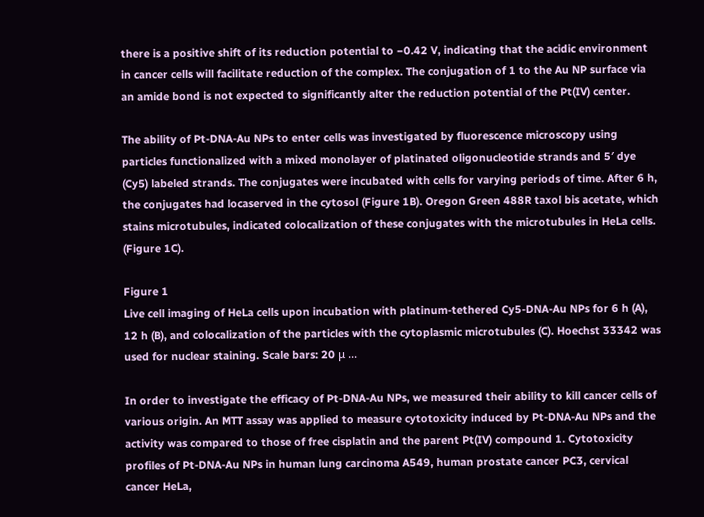there is a positive shift of its reduction potential to −0.42 V, indicating that the acidic environment in cancer cells will facilitate reduction of the complex. The conjugation of 1 to the Au NP surface via an amide bond is not expected to significantly alter the reduction potential of the Pt(IV) center.

The ability of Pt-DNA-Au NPs to enter cells was investigated by fluorescence microscopy using particles functionalized with a mixed monolayer of platinated oligonucleotide strands and 5′ dye (Cy5) labeled strands. The conjugates were incubated with cells for varying periods of time. After 6 h, the conjugates had locaserved in the cytosol (Figure 1B). Oregon Green 488R taxol bis acetate, which stains microtubules, indicated colocalization of these conjugates with the microtubules in HeLa cells. (Figure 1C).

Figure 1
Live cell imaging of HeLa cells upon incubation with platinum-tethered Cy5-DNA-Au NPs for 6 h (A), 12 h (B), and colocalization of the particles with the cytoplasmic microtubules (C). Hoechst 33342 was used for nuclear staining. Scale bars: 20 μ ...

In order to investigate the efficacy of Pt-DNA-Au NPs, we measured their ability to kill cancer cells of various origin. An MTT assay was applied to measure cytotoxicity induced by Pt-DNA-Au NPs and the activity was compared to those of free cisplatin and the parent Pt(IV) compound 1. Cytotoxicity profiles of Pt-DNA-Au NPs in human lung carcinoma A549, human prostate cancer PC3, cervical cancer HeLa,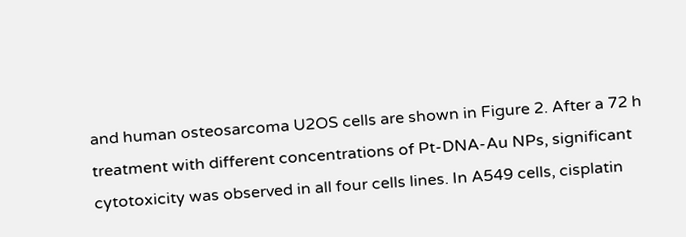and human osteosarcoma U2OS cells are shown in Figure 2. After a 72 h treatment with different concentrations of Pt-DNA-Au NPs, significant cytotoxicity was observed in all four cells lines. In A549 cells, cisplatin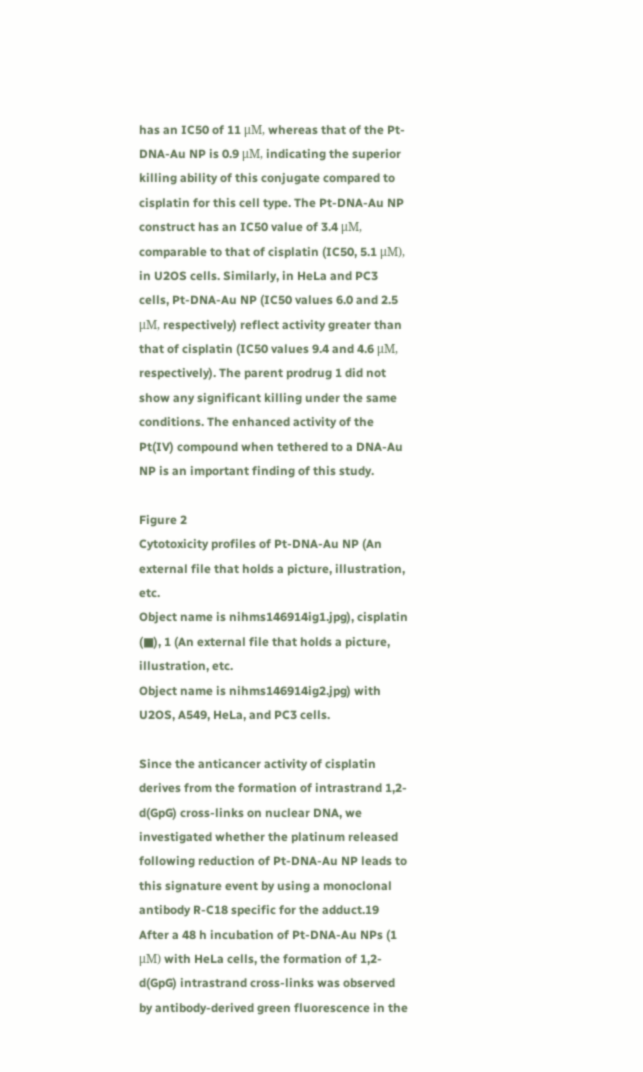has an IC50 of 11 μM, whereas that of the Pt-DNA-Au NP is 0.9 μM, indicating the superior killing ability of this conjugate compared to cisplatin for this cell type. The Pt-DNA-Au NP construct has an IC50 value of 3.4 μM, comparable to that of cisplatin (IC50, 5.1 μM), in U2OS cells. Similarly, in HeLa and PC3 cells, Pt-DNA-Au NP (IC50 values 6.0 and 2.5 μM, respectively) reflect activity greater than that of cisplatin (IC50 values 9.4 and 4.6 μM, respectively). The parent prodrug 1 did not show any significant killing under the same conditions. The enhanced activity of the Pt(IV) compound when tethered to a DNA-Au NP is an important finding of this study.

Figure 2
Cytotoxicity profiles of Pt-DNA-Au NP (An external file that holds a picture, illustration, etc.
Object name is nihms146914ig1.jpg), cisplatin (■), 1 (An external file that holds a picture, illustration, etc.
Object name is nihms146914ig2.jpg) with U2OS, A549, HeLa, and PC3 cells.

Since the anticancer activity of cisplatin derives from the formation of intrastrand 1,2-d(GpG) cross-links on nuclear DNA, we investigated whether the platinum released following reduction of Pt-DNA-Au NP leads to this signature event by using a monoclonal antibody R-C18 specific for the adduct.19 After a 48 h incubation of Pt-DNA-Au NPs (1 μM) with HeLa cells, the formation of 1,2-d(GpG) intrastrand cross-links was observed by antibody-derived green fluorescence in the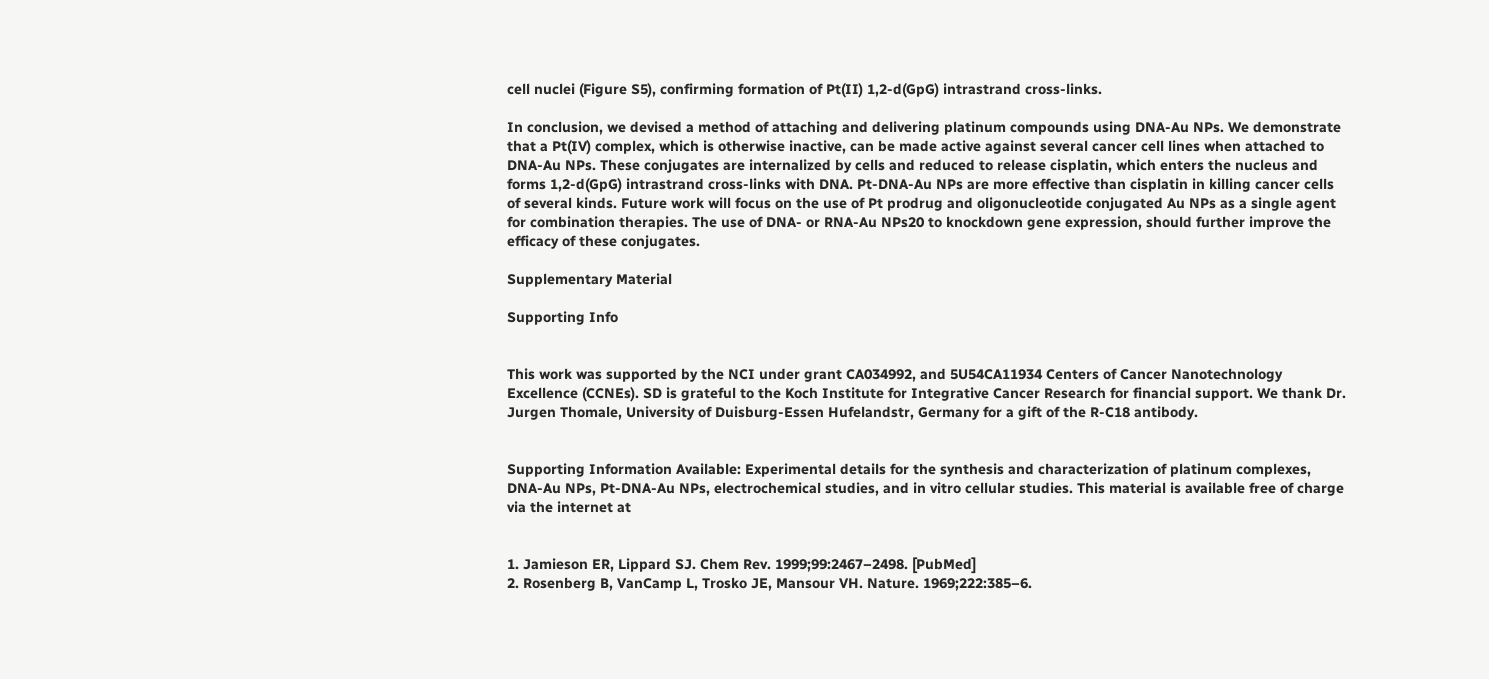cell nuclei (Figure S5), confirming formation of Pt(II) 1,2-d(GpG) intrastrand cross-links.

In conclusion, we devised a method of attaching and delivering platinum compounds using DNA-Au NPs. We demonstrate that a Pt(IV) complex, which is otherwise inactive, can be made active against several cancer cell lines when attached to DNA-Au NPs. These conjugates are internalized by cells and reduced to release cisplatin, which enters the nucleus and forms 1,2-d(GpG) intrastrand cross-links with DNA. Pt-DNA-Au NPs are more effective than cisplatin in killing cancer cells of several kinds. Future work will focus on the use of Pt prodrug and oligonucleotide conjugated Au NPs as a single agent for combination therapies. The use of DNA- or RNA-Au NPs20 to knockdown gene expression, should further improve the efficacy of these conjugates.

Supplementary Material

Supporting Info


This work was supported by the NCI under grant CA034992, and 5U54CA11934 Centers of Cancer Nanotechnology Excellence (CCNEs). SD is grateful to the Koch Institute for Integrative Cancer Research for financial support. We thank Dr. Jurgen Thomale, University of Duisburg-Essen Hufelandstr, Germany for a gift of the R-C18 antibody.


Supporting Information Available: Experimental details for the synthesis and characterization of platinum complexes, DNA-Au NPs, Pt-DNA-Au NPs, electrochemical studies, and in vitro cellular studies. This material is available free of charge via the internet at


1. Jamieson ER, Lippard SJ. Chem Rev. 1999;99:2467–2498. [PubMed]
2. Rosenberg B, VanCamp L, Trosko JE, Mansour VH. Nature. 1969;222:385–6.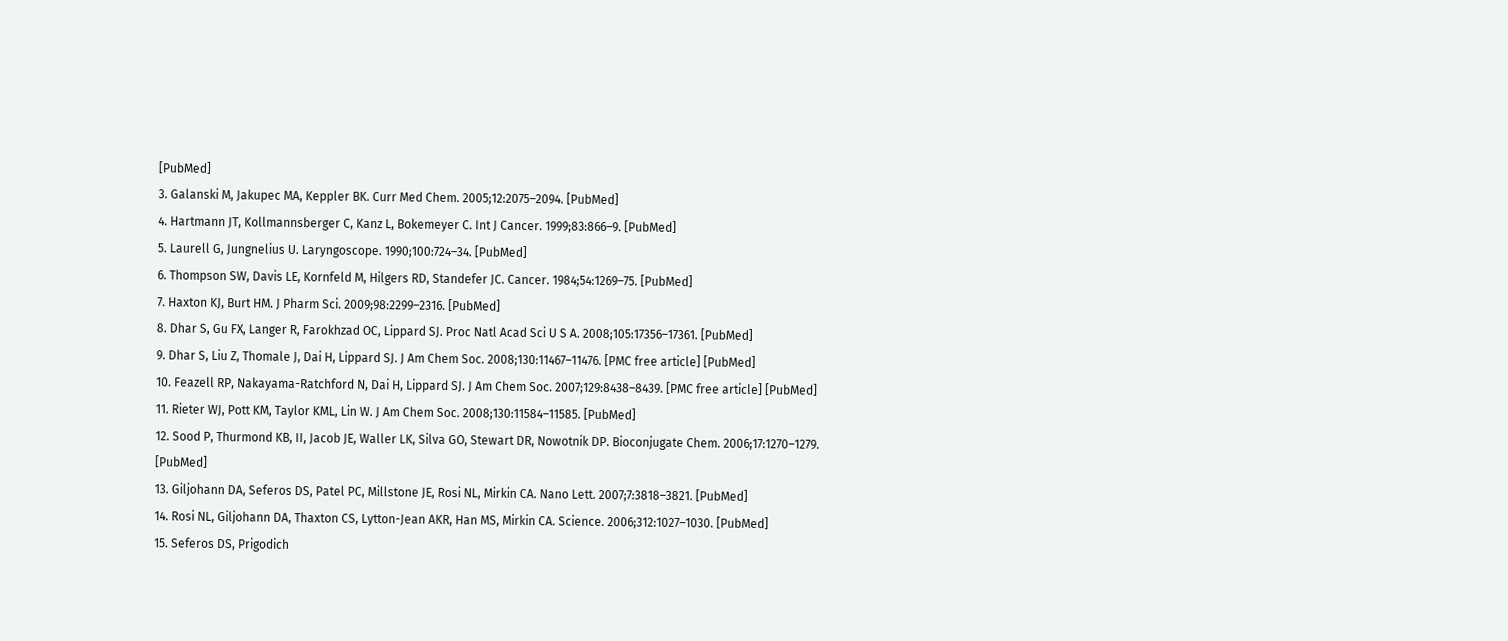[PubMed]
3. Galanski M, Jakupec MA, Keppler BK. Curr Med Chem. 2005;12:2075–2094. [PubMed]
4. Hartmann JT, Kollmannsberger C, Kanz L, Bokemeyer C. Int J Cancer. 1999;83:866–9. [PubMed]
5. Laurell G, Jungnelius U. Laryngoscope. 1990;100:724–34. [PubMed]
6. Thompson SW, Davis LE, Kornfeld M, Hilgers RD, Standefer JC. Cancer. 1984;54:1269–75. [PubMed]
7. Haxton KJ, Burt HM. J Pharm Sci. 2009;98:2299–2316. [PubMed]
8. Dhar S, Gu FX, Langer R, Farokhzad OC, Lippard SJ. Proc Natl Acad Sci U S A. 2008;105:17356–17361. [PubMed]
9. Dhar S, Liu Z, Thomale J, Dai H, Lippard SJ. J Am Chem Soc. 2008;130:11467–11476. [PMC free article] [PubMed]
10. Feazell RP, Nakayama-Ratchford N, Dai H, Lippard SJ. J Am Chem Soc. 2007;129:8438–8439. [PMC free article] [PubMed]
11. Rieter WJ, Pott KM, Taylor KML, Lin W. J Am Chem Soc. 2008;130:11584–11585. [PubMed]
12. Sood P, Thurmond KB, II, Jacob JE, Waller LK, Silva GO, Stewart DR, Nowotnik DP. Bioconjugate Chem. 2006;17:1270–1279. [PubMed]
13. Giljohann DA, Seferos DS, Patel PC, Millstone JE, Rosi NL, Mirkin CA. Nano Lett. 2007;7:3818–3821. [PubMed]
14. Rosi NL, Giljohann DA, Thaxton CS, Lytton-Jean AKR, Han MS, Mirkin CA. Science. 2006;312:1027–1030. [PubMed]
15. Seferos DS, Prigodich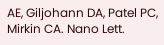AE, Giljohann DA, Patel PC, Mirkin CA. Nano Lett.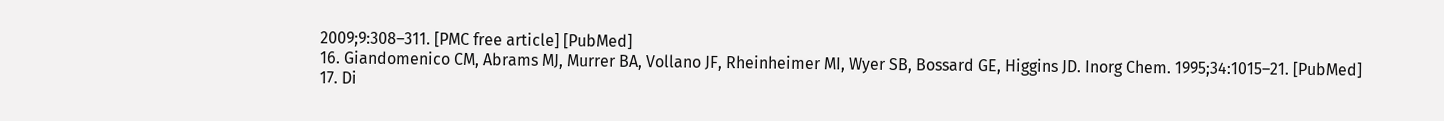2009;9:308–311. [PMC free article] [PubMed]
16. Giandomenico CM, Abrams MJ, Murrer BA, Vollano JF, Rheinheimer MI, Wyer SB, Bossard GE, Higgins JD. Inorg Chem. 1995;34:1015–21. [PubMed]
17. Di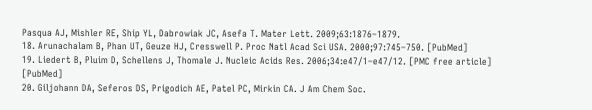Pasqua AJ, Mishler RE, Ship YL, Dabrowiak JC, Asefa T. Mater Lett. 2009;63:1876–1879.
18. Arunachalam B, Phan UT, Geuze HJ, Cresswell P. Proc Natl Acad Sci USA. 2000;97:745–750. [PubMed]
19. Liedert B, Pluim D, Schellens J, Thomale J. Nucleic Acids Res. 2006;34:e47/1–e47/12. [PMC free article] [PubMed]
20. Giljohann DA, Seferos DS, Prigodich AE, Patel PC, Mirkin CA. J Am Chem Soc.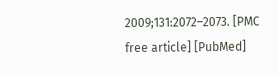2009;131:2072–2073. [PMC free article] [PubMed]